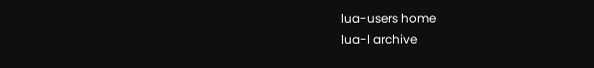lua-users home
lua-l archive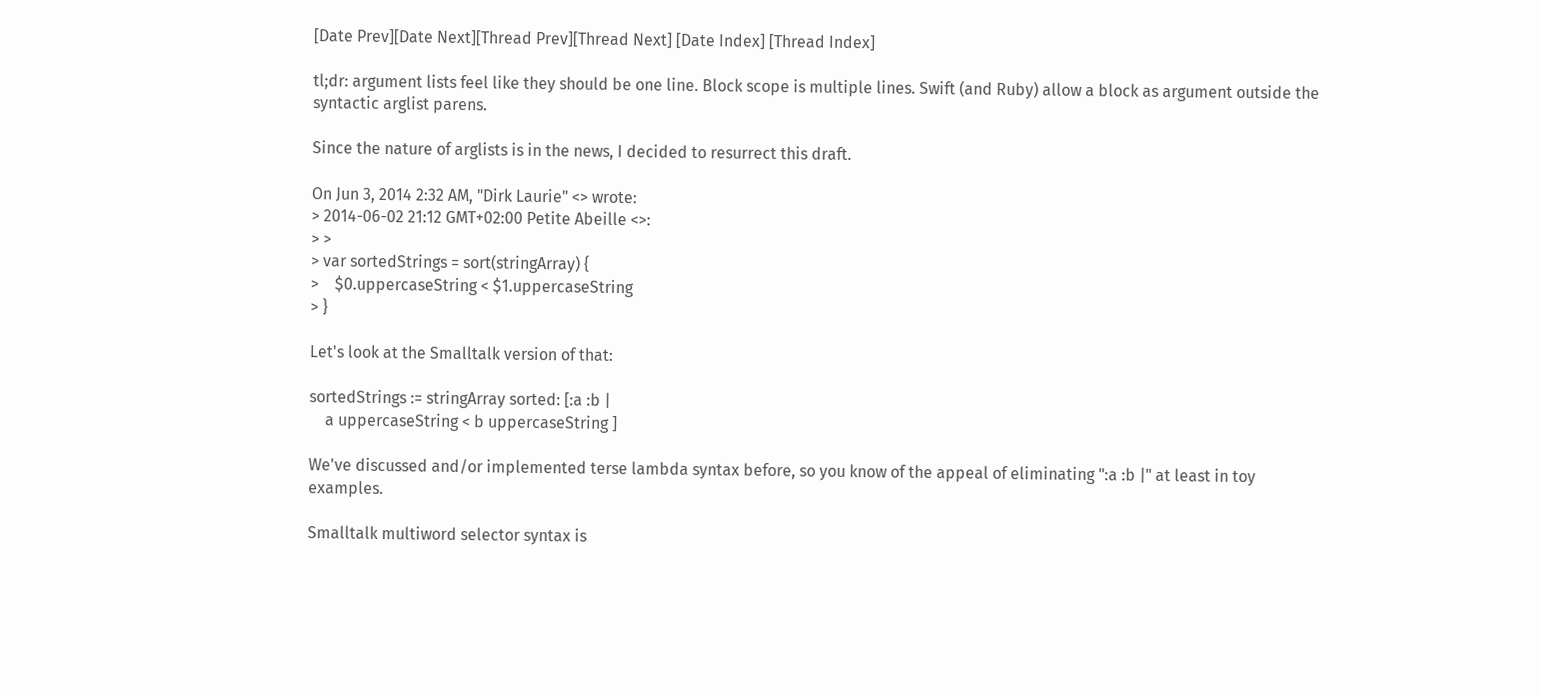[Date Prev][Date Next][Thread Prev][Thread Next] [Date Index] [Thread Index]

tl;dr: argument lists feel like they should be one line. Block scope is multiple lines. Swift (and Ruby) allow a block as argument outside the syntactic arglist parens.

Since the nature of arglists is in the news, I decided to resurrect this draft.

On Jun 3, 2014 2:32 AM, "Dirk Laurie" <> wrote:
> 2014-06-02 21:12 GMT+02:00 Petite Abeille <>:
> >
> var sortedStrings = sort(stringArray) {
>    $0.uppercaseString < $1.uppercaseString
> }

Let's look at the Smalltalk version of that:

sortedStrings := stringArray sorted: [:a :b |
    a uppercaseString < b uppercaseString ]

We've discussed and/or implemented terse lambda syntax before, so you know of the appeal of eliminating ":a :b |" at least in toy examples.

Smalltalk multiword selector syntax is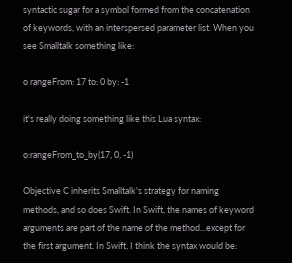syntactic sugar for a symbol formed from the concatenation of keywords, with an interspersed parameter list. When you see Smalltalk something like:

o rangeFrom: 17 to: 0 by: -1

it's really doing something like this Lua syntax:

o:rangeFrom_to_by(17, 0, -1)

Objective C inherits Smalltalk's strategy for naming methods, and so does Swift. In Swift, the names of keyword arguments are part of the name of the method...except for the first argument. In Swift, I think the syntax would be: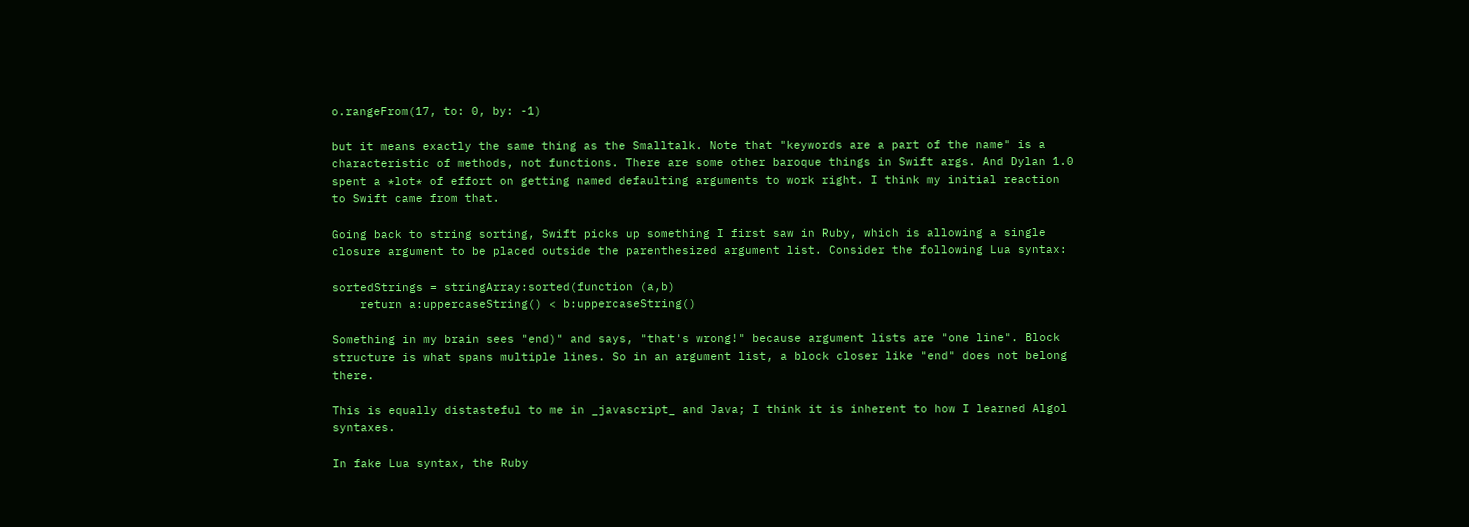o.rangeFrom(17, to: 0, by: -1)

but it means exactly the same thing as the Smalltalk. Note that "keywords are a part of the name" is a characteristic of methods, not functions. There are some other baroque things in Swift args. And Dylan 1.0 spent a *lot* of effort on getting named defaulting arguments to work right. I think my initial reaction to Swift came from that.

Going back to string sorting, Swift picks up something I first saw in Ruby, which is allowing a single closure argument to be placed outside the parenthesized argument list. Consider the following Lua syntax:

sortedStrings = stringArray:sorted(function (a,b)
    return a:uppercaseString() < b:uppercaseString()

Something in my brain sees "end)" and says, "that's wrong!" because argument lists are "one line". Block structure is what spans multiple lines. So in an argument list, a block closer like "end" does not belong there.

This is equally distasteful to me in _javascript_ and Java; I think it is inherent to how I learned Algol syntaxes.

In fake Lua syntax, the Ruby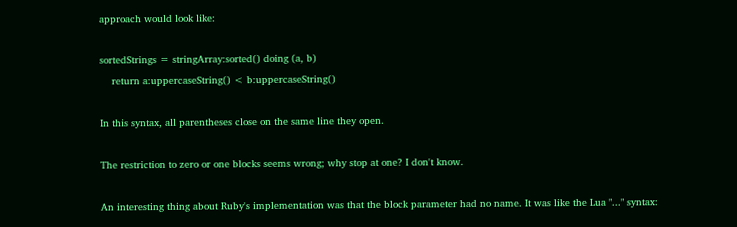approach would look like:

sortedStrings = stringArray:sorted() doing (a, b)
    return a:uppercaseString() < b:uppercaseString()

In this syntax, all parentheses close on the same line they open.

The restriction to zero or one blocks seems wrong; why stop at one? I don't know.

An interesting thing about Ruby's implementation was that the block parameter had no name. It was like the Lua "..." syntax: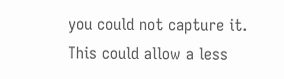you could not capture it. This could allow a less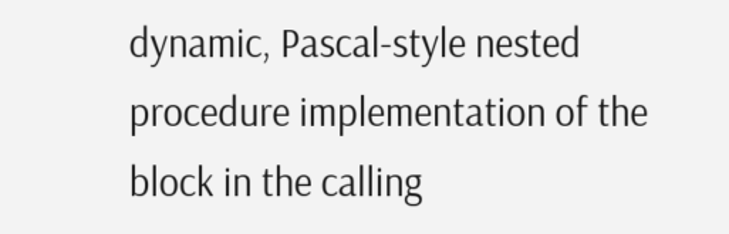dynamic, Pascal-style nested procedure implementation of the block in the calling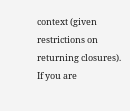context (given restrictions on returning closures). If you are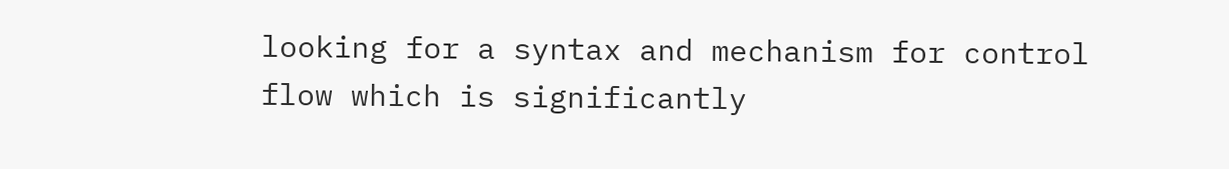looking for a syntax and mechanism for control flow which is significantly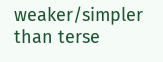weaker/simpler than terse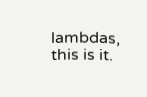lambdas, this is it.